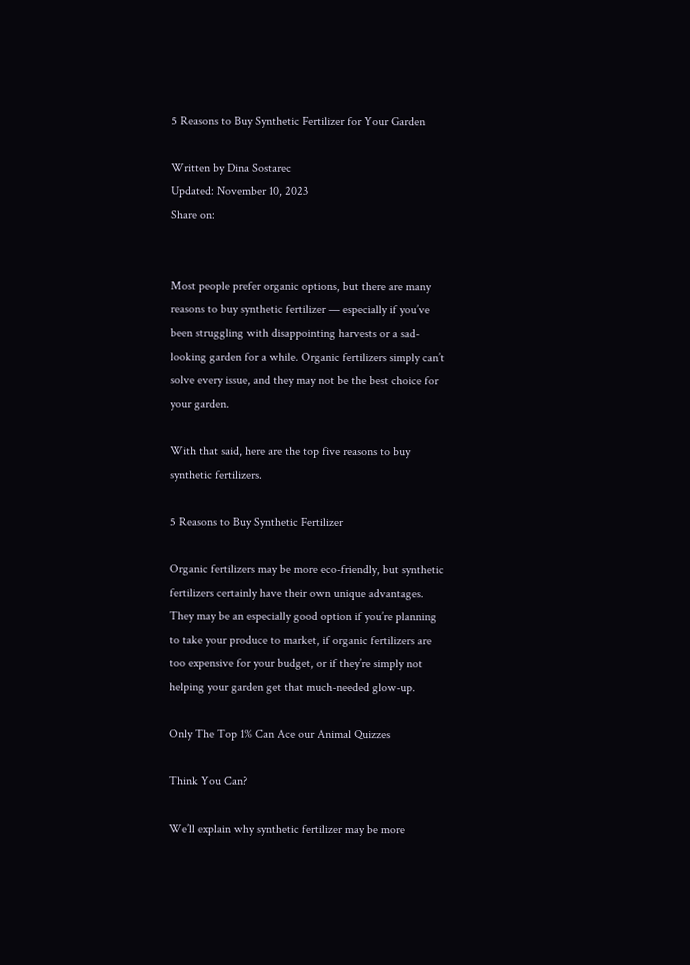5 Reasons to Buy Synthetic Fertilizer for Your Garden

Written by Dina Sostarec
Updated: November 10, 2023
Share on:


Most people prefer organic options, but there are many reasons to buy synthetic fertilizer — especially if you’ve been struggling with disappointing harvests or a sad-looking garden for a while. Organic fertilizers simply can’t solve every issue, and they may not be the best choice for your garden.

With that said, here are the top five reasons to buy synthetic fertilizers.

5 Reasons to Buy Synthetic Fertilizer

Organic fertilizers may be more eco-friendly, but synthetic fertilizers certainly have their own unique advantages. They may be an especially good option if you’re planning to take your produce to market, if organic fertilizers are too expensive for your budget, or if they’re simply not helping your garden get that much-needed glow-up.

Only The Top 1% Can Ace our Animal Quizzes

Think You Can?

We’ll explain why synthetic fertilizer may be more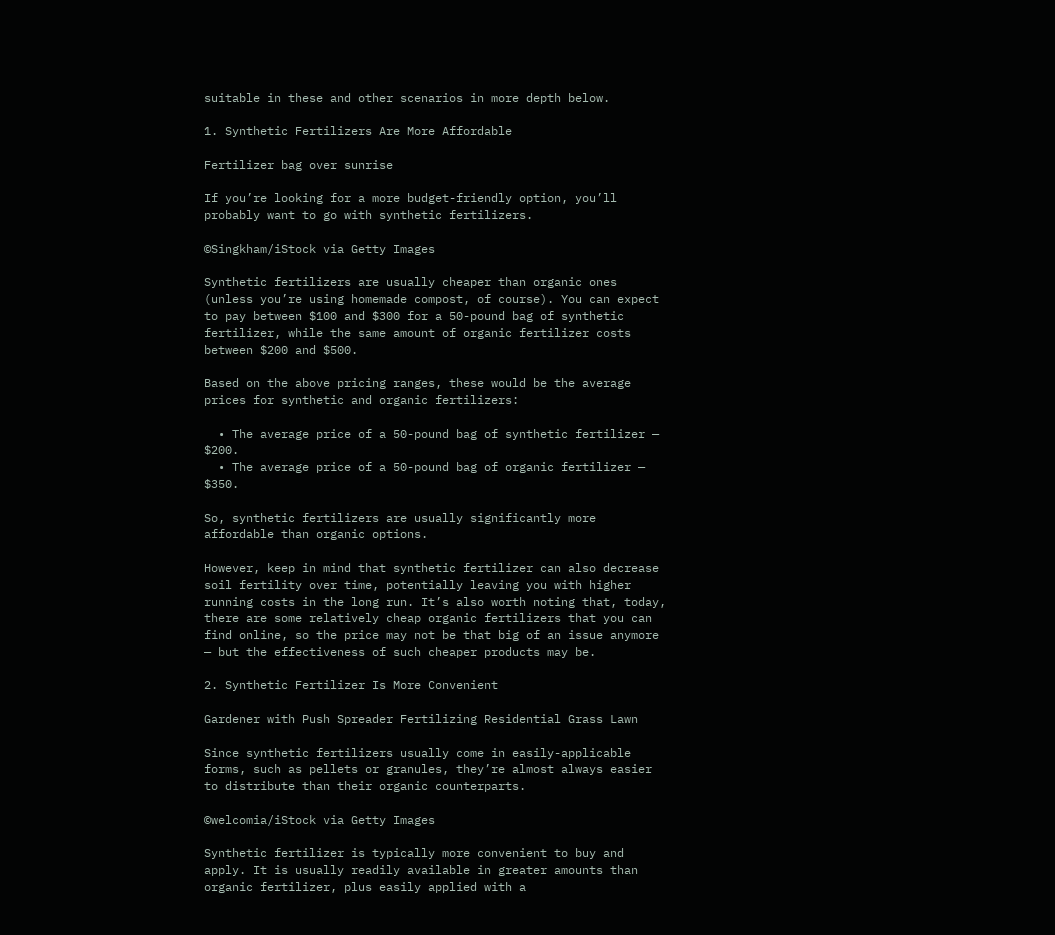suitable in these and other scenarios in more depth below.

1. Synthetic Fertilizers Are More Affordable

Fertilizer bag over sunrise

If you’re looking for a more budget-friendly option, you’ll probably want to go with synthetic fertilizers.

©Singkham/iStock via Getty Images

Synthetic fertilizers are usually cheaper than organic ones (unless you’re using homemade compost, of course). You can expect to pay between $100 and $300 for a 50-pound bag of synthetic fertilizer, while the same amount of organic fertilizer costs between $200 and $500.

Based on the above pricing ranges, these would be the average prices for synthetic and organic fertilizers:

  • The average price of a 50-pound bag of synthetic fertilizer — $200.
  • The average price of a 50-pound bag of organic fertilizer — $350.

So, synthetic fertilizers are usually significantly more affordable than organic options.

However, keep in mind that synthetic fertilizer can also decrease soil fertility over time, potentially leaving you with higher running costs in the long run. It’s also worth noting that, today, there are some relatively cheap organic fertilizers that you can find online, so the price may not be that big of an issue anymore — but the effectiveness of such cheaper products may be.

2. Synthetic Fertilizer Is More Convenient

Gardener with Push Spreader Fertilizing Residential Grass Lawn

Since synthetic fertilizers usually come in easily-applicable forms, such as pellets or granules, they’re almost always easier to distribute than their organic counterparts.

©welcomia/iStock via Getty Images

Synthetic fertilizer is typically more convenient to buy and apply. It is usually readily available in greater amounts than organic fertilizer, plus easily applied with a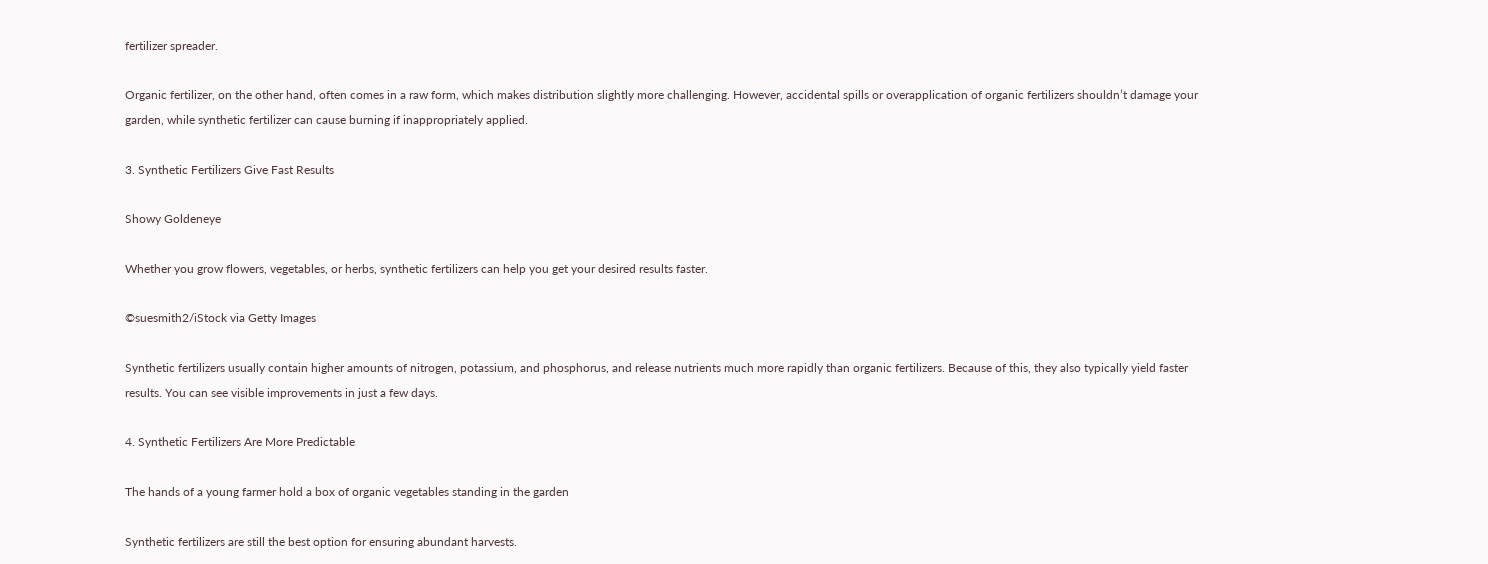fertilizer spreader.

Organic fertilizer, on the other hand, often comes in a raw form, which makes distribution slightly more challenging. However, accidental spills or overapplication of organic fertilizers shouldn’t damage your garden, while synthetic fertilizer can cause burning if inappropriately applied.

3. Synthetic Fertilizers Give Fast Results

Showy Goldeneye

Whether you grow flowers, vegetables, or herbs, synthetic fertilizers can help you get your desired results faster.

©suesmith2/iStock via Getty Images

Synthetic fertilizers usually contain higher amounts of nitrogen, potassium, and phosphorus, and release nutrients much more rapidly than organic fertilizers. Because of this, they also typically yield faster results. You can see visible improvements in just a few days.

4. Synthetic Fertilizers Are More Predictable

The hands of a young farmer hold a box of organic vegetables standing in the garden

Synthetic fertilizers are still the best option for ensuring abundant harvests.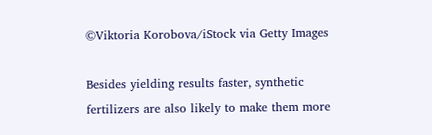©Viktoria Korobova/iStock via Getty Images

Besides yielding results faster, synthetic fertilizers are also likely to make them more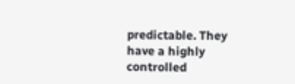predictable. They have a highly controlled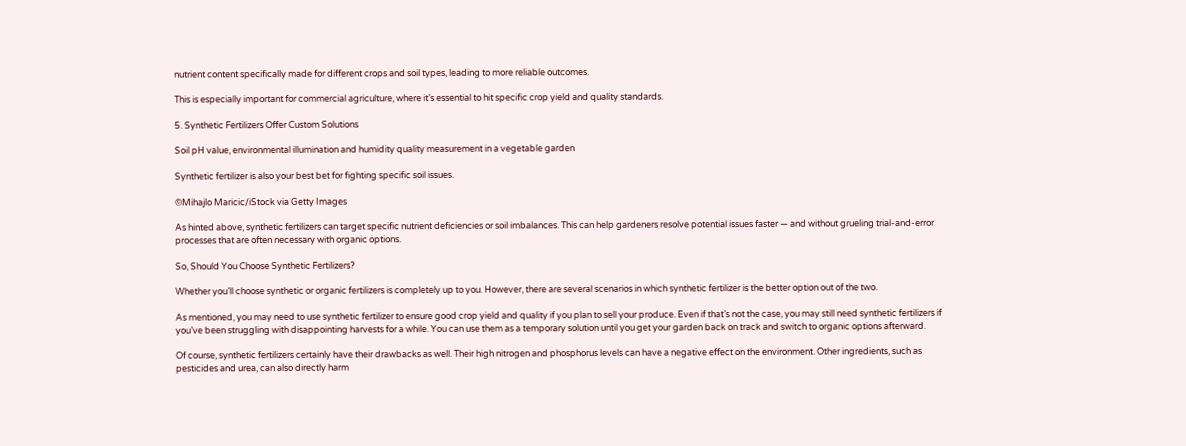nutrient content specifically made for different crops and soil types, leading to more reliable outcomes.

This is especially important for commercial agriculture, where it’s essential to hit specific crop yield and quality standards.

5. Synthetic Fertilizers Offer Custom Solutions

Soil pH value, environmental illumination and humidity quality measurement in a vegetable garden

Synthetic fertilizer is also your best bet for fighting specific soil issues.

©Mihajlo Maricic/iStock via Getty Images

As hinted above, synthetic fertilizers can target specific nutrient deficiencies or soil imbalances. This can help gardeners resolve potential issues faster — and without grueling trial-and-error processes that are often necessary with organic options.

So, Should You Choose Synthetic Fertilizers?

Whether you’ll choose synthetic or organic fertilizers is completely up to you. However, there are several scenarios in which synthetic fertilizer is the better option out of the two.

As mentioned, you may need to use synthetic fertilizer to ensure good crop yield and quality if you plan to sell your produce. Even if that’s not the case, you may still need synthetic fertilizers if you’ve been struggling with disappointing harvests for a while. You can use them as a temporary solution until you get your garden back on track and switch to organic options afterward.

Of course, synthetic fertilizers certainly have their drawbacks as well. Their high nitrogen and phosphorus levels can have a negative effect on the environment. Other ingredients, such as pesticides and urea, can also directly harm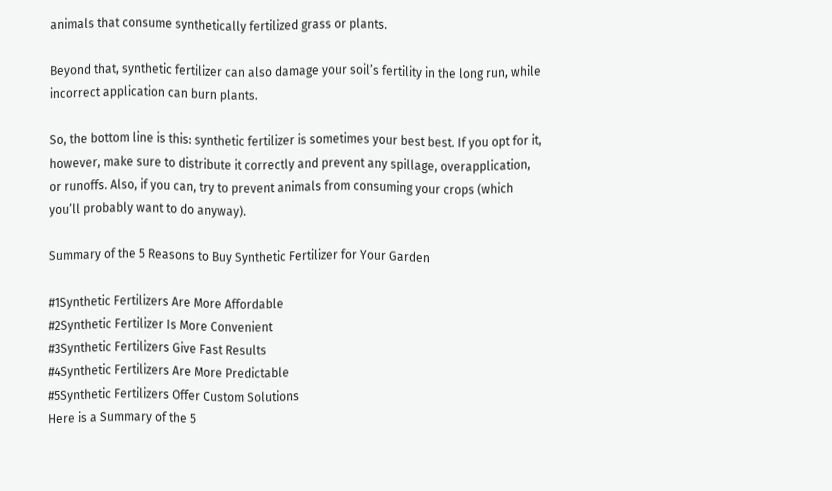animals that consume synthetically fertilized grass or plants.

Beyond that, synthetic fertilizer can also damage your soil’s fertility in the long run, while incorrect application can burn plants.

So, the bottom line is this: synthetic fertilizer is sometimes your best best. If you opt for it, however, make sure to distribute it correctly and prevent any spillage, overapplication, or runoffs. Also, if you can, try to prevent animals from consuming your crops (which you’ll probably want to do anyway).

Summary of the 5 Reasons to Buy Synthetic Fertilizer for Your Garden

#1Synthetic Fertilizers Are More Affordable
#2Synthetic Fertilizer Is More Convenient
#3Synthetic Fertilizers Give Fast Results
#4Synthetic Fertilizers Are More Predictable
#5Synthetic Fertilizers Offer Custom Solutions
Here is a Summary of the 5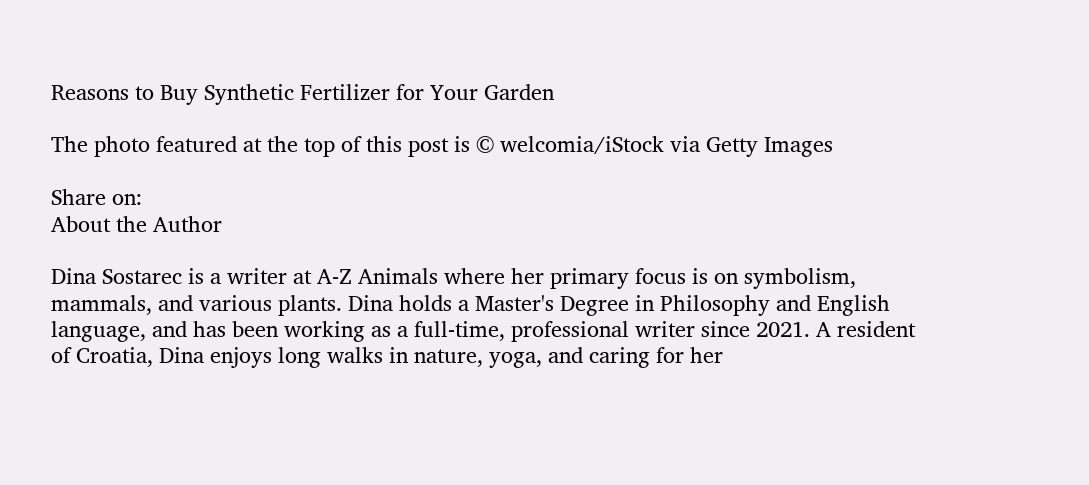Reasons to Buy Synthetic Fertilizer for Your Garden

The photo featured at the top of this post is © welcomia/iStock via Getty Images

Share on:
About the Author

Dina Sostarec is a writer at A-Z Animals where her primary focus is on symbolism, mammals, and various plants. Dina holds a Master's Degree in Philosophy and English language, and has been working as a full-time, professional writer since 2021. A resident of Croatia, Dina enjoys long walks in nature, yoga, and caring for her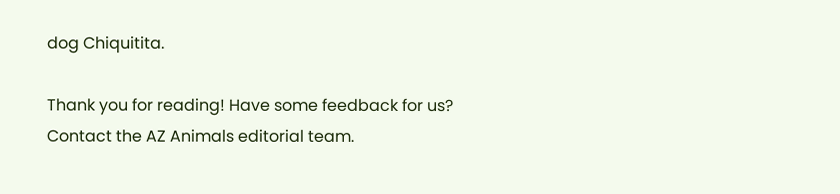dog Chiquitita.

Thank you for reading! Have some feedback for us? Contact the AZ Animals editorial team.